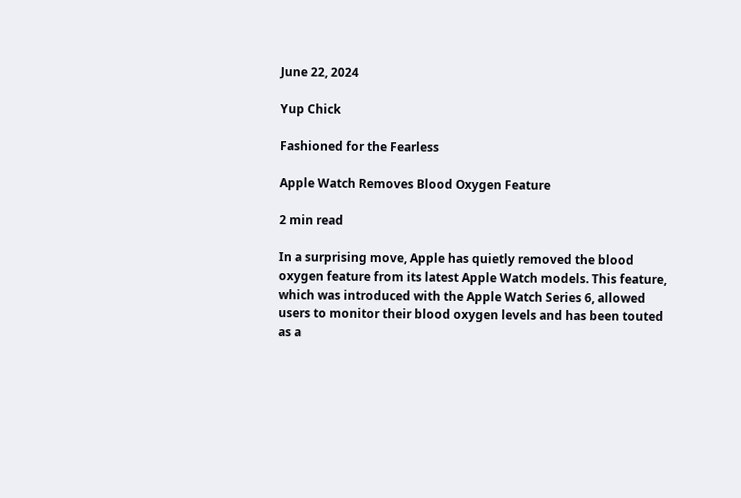June 22, 2024

Yup Chick

Fashioned for the Fearless

Apple Watch Removes Blood Oxygen Feature

2 min read

In a surprising move, Apple has quietly removed the blood oxygen feature from its latest Apple Watch models. This feature, which was introduced with the Apple Watch Series 6, allowed users to monitor their blood oxygen levels and has been touted as a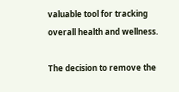valuable tool for tracking overall health and wellness.

The decision to remove the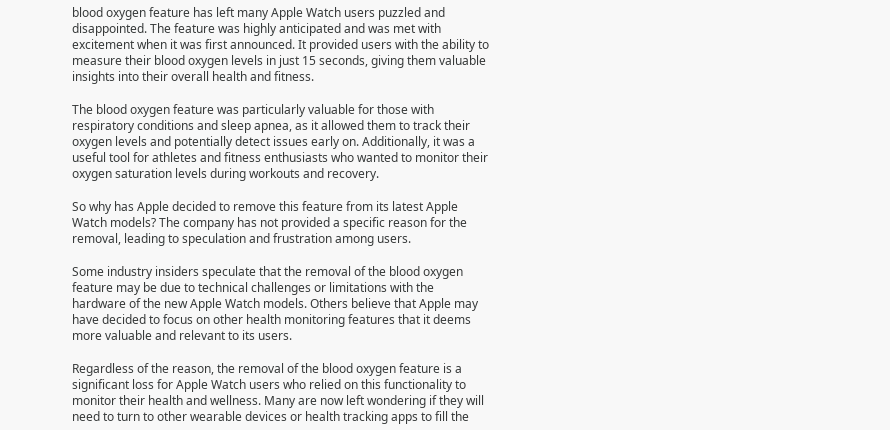blood oxygen feature has left many Apple Watch users puzzled and disappointed. The feature was highly anticipated and was met with excitement when it was first announced. It provided users with the ability to measure their blood oxygen levels in just 15 seconds, giving them valuable insights into their overall health and fitness.

The blood oxygen feature was particularly valuable for those with respiratory conditions and sleep apnea, as it allowed them to track their oxygen levels and potentially detect issues early on. Additionally, it was a useful tool for athletes and fitness enthusiasts who wanted to monitor their oxygen saturation levels during workouts and recovery.

So why has Apple decided to remove this feature from its latest Apple Watch models? The company has not provided a specific reason for the removal, leading to speculation and frustration among users.

Some industry insiders speculate that the removal of the blood oxygen feature may be due to technical challenges or limitations with the hardware of the new Apple Watch models. Others believe that Apple may have decided to focus on other health monitoring features that it deems more valuable and relevant to its users.

Regardless of the reason, the removal of the blood oxygen feature is a significant loss for Apple Watch users who relied on this functionality to monitor their health and wellness. Many are now left wondering if they will need to turn to other wearable devices or health tracking apps to fill the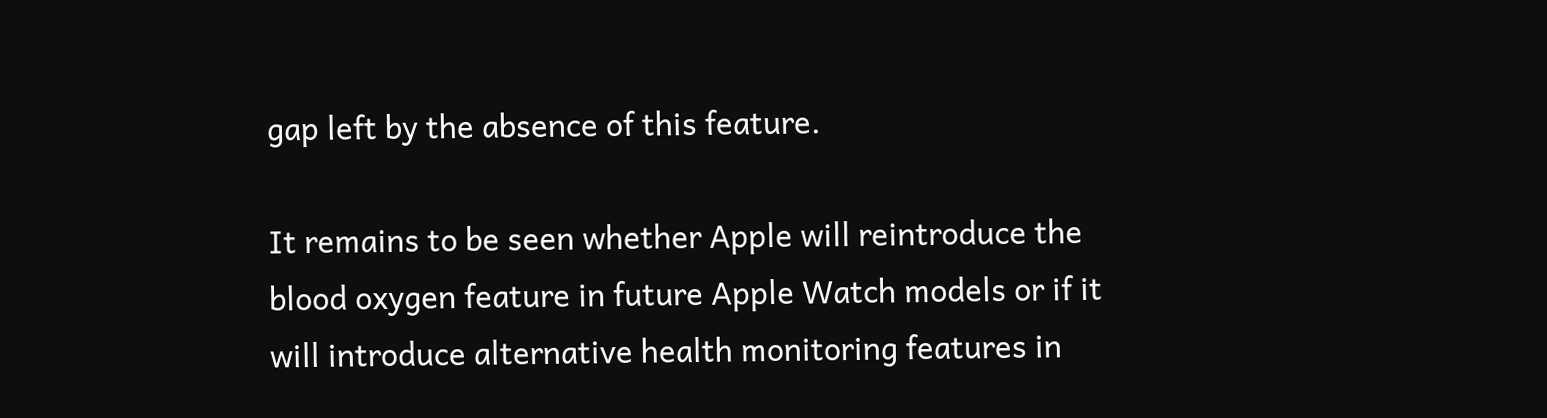gap left by the absence of this feature.

It remains to be seen whether Apple will reintroduce the blood oxygen feature in future Apple Watch models or if it will introduce alternative health monitoring features in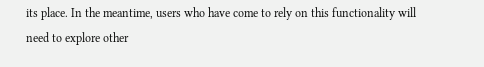its place. In the meantime, users who have come to rely on this functionality will need to explore other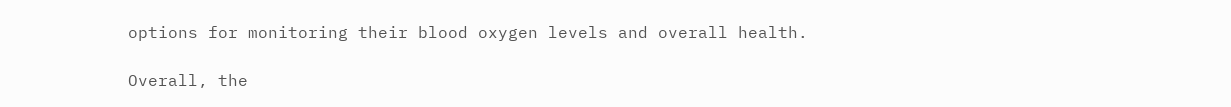options for monitoring their blood oxygen levels and overall health.

Overall, the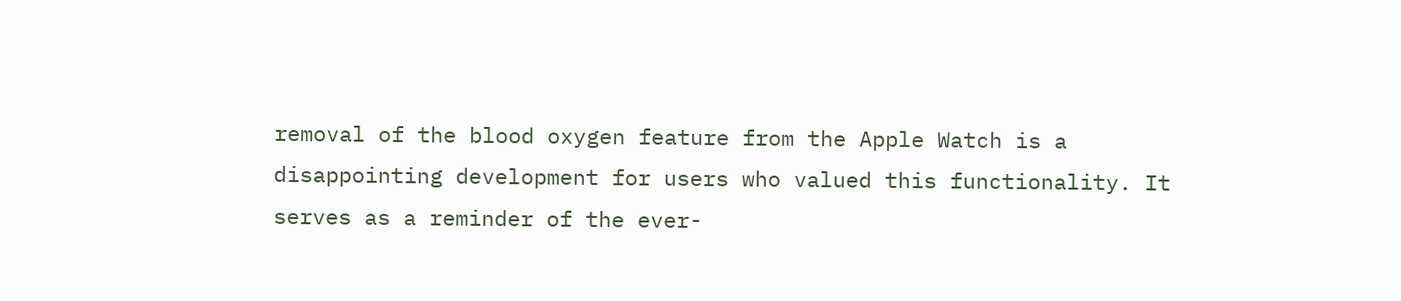removal of the blood oxygen feature from the Apple Watch is a disappointing development for users who valued this functionality. It serves as a reminder of the ever-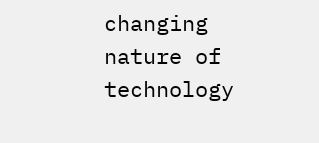changing nature of technology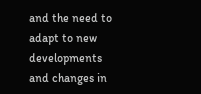and the need to adapt to new developments and changes in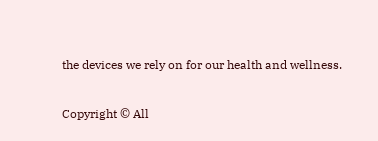the devices we rely on for our health and wellness.

Copyright © All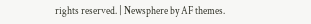rights reserved. | Newsphere by AF themes.